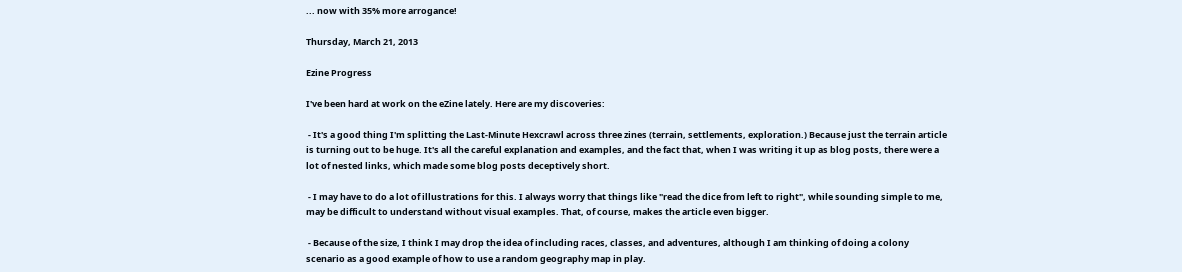... now with 35% more arrogance!

Thursday, March 21, 2013

Ezine Progress

I've been hard at work on the eZine lately. Here are my discoveries:

 - It's a good thing I'm splitting the Last-Minute Hexcrawl across three zines (terrain, settlements, exploration.) Because just the terrain article is turning out to be huge. It's all the careful explanation and examples, and the fact that, when I was writing it up as blog posts, there were a lot of nested links, which made some blog posts deceptively short.

 - I may have to do a lot of illustrations for this. I always worry that things like "read the dice from left to right", while sounding simple to me, may be difficult to understand without visual examples. That, of course, makes the article even bigger.

 - Because of the size, I think I may drop the idea of including races, classes, and adventures, although I am thinking of doing a colony scenario as a good example of how to use a random geography map in play.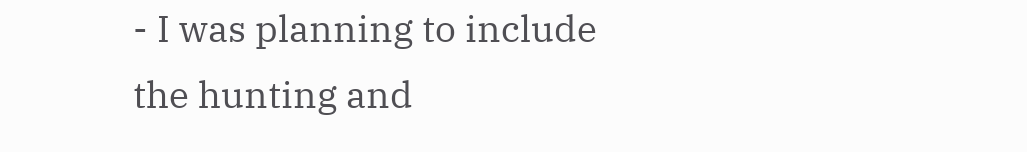- I was planning to include the hunting and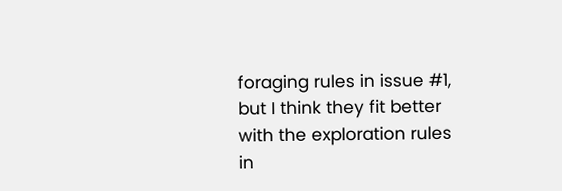foraging rules in issue #1, but I think they fit better with the exploration rules in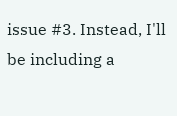issue #3. Instead, I'll be including a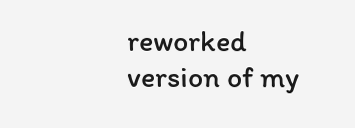reworked version of my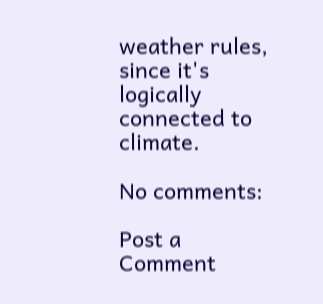weather rules, since it's logically connected to climate.

No comments:

Post a Comment